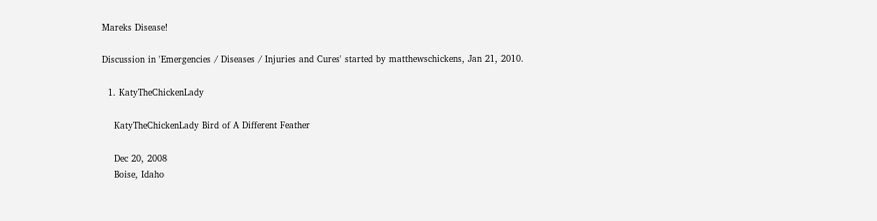Mareks Disease!

Discussion in 'Emergencies / Diseases / Injuries and Cures' started by matthewschickens, Jan 21, 2010.

  1. KatyTheChickenLady

    KatyTheChickenLady Bird of A Different Feather

    Dec 20, 2008
    Boise, Idaho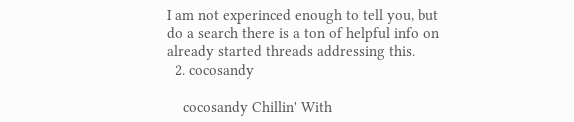I am not experinced enough to tell you, but do a search there is a ton of helpful info on already started threads addressing this.
  2. cocosandy

    cocosandy Chillin' With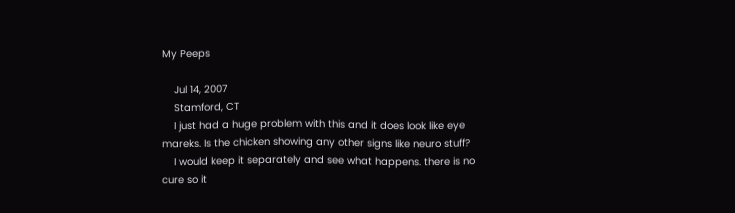My Peeps

    Jul 14, 2007
    Stamford, CT
    I just had a huge problem with this and it does look like eye mareks. Is the chicken showing any other signs like neuro stuff?
    I would keep it separately and see what happens. there is no cure so it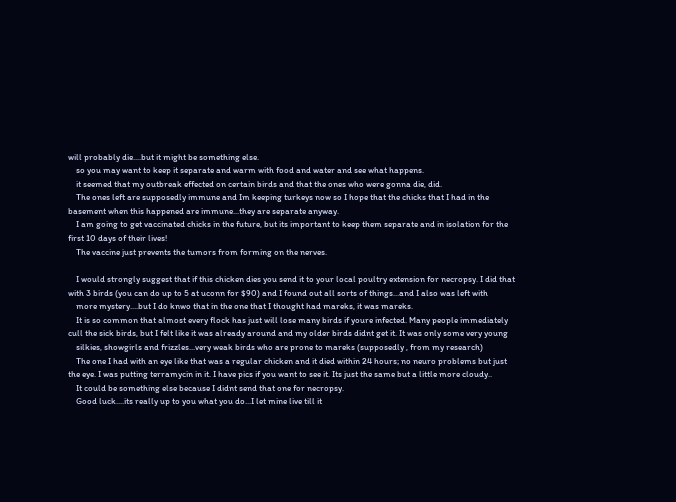will probably die....but it might be something else.
    so you may want to keep it separate and warm with food and water and see what happens.
    it seemed that my outbreak effected on certain birds and that the ones who were gonna die, did.
    The ones left are supposedly immune and Im keeping turkeys now so I hope that the chicks that I had in the basement when this happened are immune...they are separate anyway.
    I am going to get vaccinated chicks in the future, but its important to keep them separate and in isolation for the first 10 days of their lives!
    The vaccine just prevents the tumors from forming on the nerves.

    I would strongly suggest that if this chicken dies you send it to your local poultry extension for necropsy. I did that with 3 birds (you can do up to 5 at uconn for $90) and I found out all sorts of things...and I also was left with
    more mystery....but I do knwo that in the one that I thought had mareks, it was mareks.
    It is so common that almost every flock has just will lose many birds if youre infected. Many people immediately cull the sick birds, but I felt like it was already around and my older birds didnt get it. It was only some very young
    silkies, showgirls and frizzles...very weak birds who are prone to mareks (supposedly , from my research)
    The one I had with an eye like that was a regular chicken and it died within 24 hours; no neuro problems but just the eye. I was putting terramycin in it. I have pics if you want to see it. Its just the same but a little more cloudy..
    It could be something else because I didnt send that one for necropsy.
    Good luck....its really up to you what you do...I let mine live till it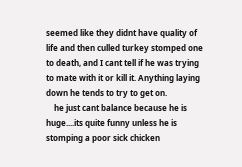seemed like they didnt have quality of life and then culled turkey stomped one to death, and I cant tell if he was trying to mate with it or kill it. Anything laying down he tends to try to get on.
    he just cant balance because he is huge....its quite funny unless he is stomping a poor sick chicken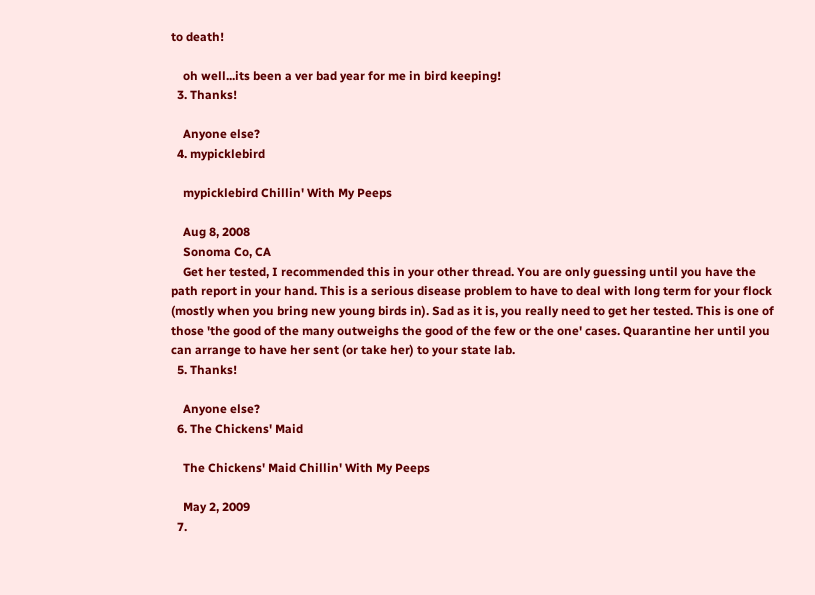to death!

    oh well...its been a ver bad year for me in bird keeping!
  3. Thanks!

    Anyone else?
  4. mypicklebird

    mypicklebird Chillin' With My Peeps

    Aug 8, 2008
    Sonoma Co, CA
    Get her tested, I recommended this in your other thread. You are only guessing until you have the path report in your hand. This is a serious disease problem to have to deal with long term for your flock (mostly when you bring new young birds in). Sad as it is, you really need to get her tested. This is one of those 'the good of the many outweighs the good of the few or the one' cases. Quarantine her until you can arrange to have her sent (or take her) to your state lab.
  5. Thanks!

    Anyone else?
  6. The Chickens' Maid

    The Chickens' Maid Chillin' With My Peeps

    May 2, 2009
  7.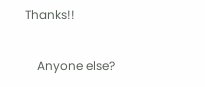Thanks!!

    Anyone else?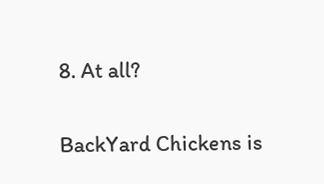8. At all?

BackYard Chickens is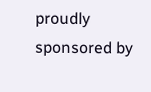proudly sponsored by